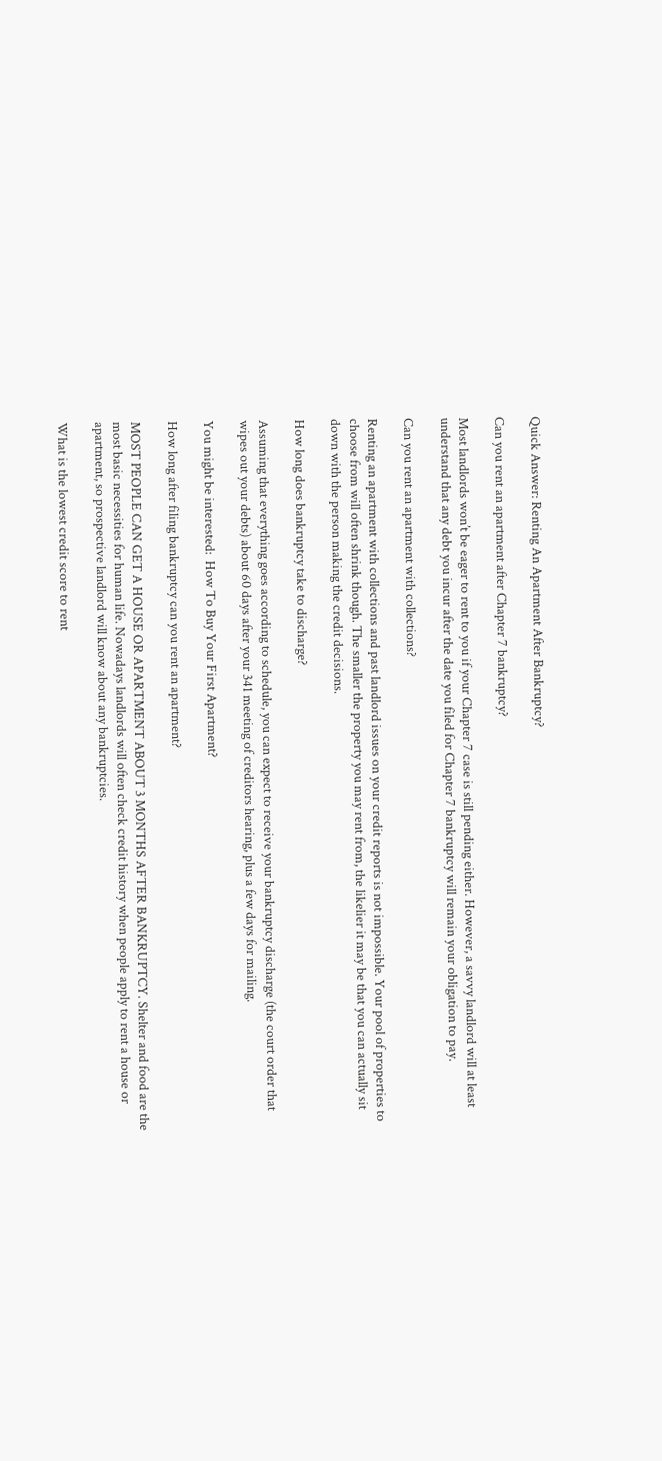Quick Answer: Renting An Apartment After Bankruptcy?

Can you rent an apartment after Chapter 7 bankruptcy?

Most landlords won’t be eager to rent to you if your Chapter 7 case is still pending either. However, a savvy landlord will at least understand that any debt you incur after the date you filed for Chapter 7 bankruptcy will remain your obligation to pay.

Can you rent an apartment with collections?

Renting an apartment with collections and past landlord issues on your credit reports is not impossible. Your pool of properties to choose from will often shrink though. The smaller the property you may rent from, the likelier it may be that you can actually sit down with the person making the credit decisions.

How long does bankruptcy take to discharge?

Assuming that everything goes according to schedule, you can expect to receive your bankruptcy discharge (the court order that wipes out your debts) about 60 days after your 341 meeting of creditors hearing, plus a few days for mailing.

You might be interested:  How To Buy Your First Apartment?

How long after filing bankruptcy can you rent an apartment?

MOST PEOPLE CAN GET A HOUSE OR APARTMENT ABOUT 3 MONTHS AFTER BANKRUPTCY. Shelter and food are the most basic necessities for human life. Nowadays landlords will often check credit history when people apply to rent a house or apartment, so prospective landlord will know about any bankruptcies.

What is the lowest credit score to rent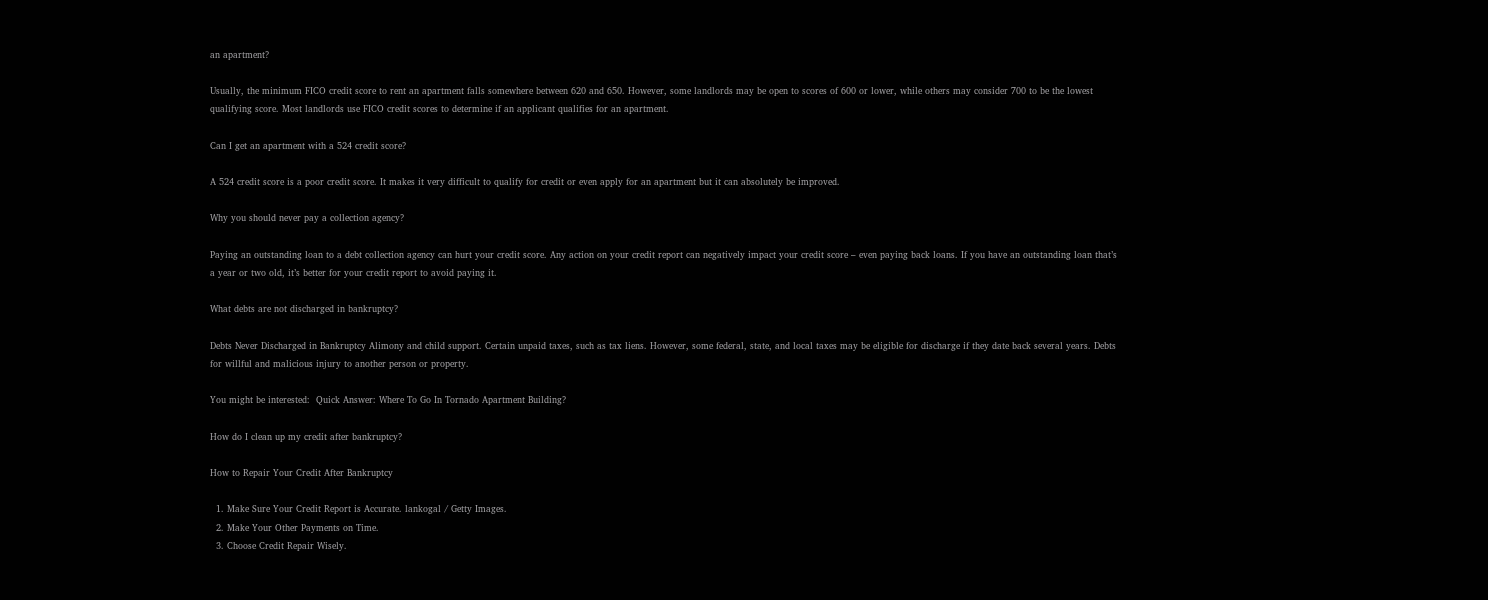an apartment?

Usually, the minimum FICO credit score to rent an apartment falls somewhere between 620 and 650. However, some landlords may be open to scores of 600 or lower, while others may consider 700 to be the lowest qualifying score. Most landlords use FICO credit scores to determine if an applicant qualifies for an apartment.

Can I get an apartment with a 524 credit score?

A 524 credit score is a poor credit score. It makes it very difficult to qualify for credit or even apply for an apartment but it can absolutely be improved.

Why you should never pay a collection agency?

Paying an outstanding loan to a debt collection agency can hurt your credit score. Any action on your credit report can negatively impact your credit score – even paying back loans. If you have an outstanding loan that’s a year or two old, it’s better for your credit report to avoid paying it.

What debts are not discharged in bankruptcy?

Debts Never Discharged in Bankruptcy Alimony and child support. Certain unpaid taxes, such as tax liens. However, some federal, state, and local taxes may be eligible for discharge if they date back several years. Debts for willful and malicious injury to another person or property.

You might be interested:  Quick Answer: Where To Go In Tornado Apartment Building?

How do I clean up my credit after bankruptcy?

How to Repair Your Credit After Bankruptcy

  1. Make Sure Your Credit Report is Accurate. lankogal / Getty Images.
  2. Make Your Other Payments on Time.
  3. Choose Credit Repair Wisely.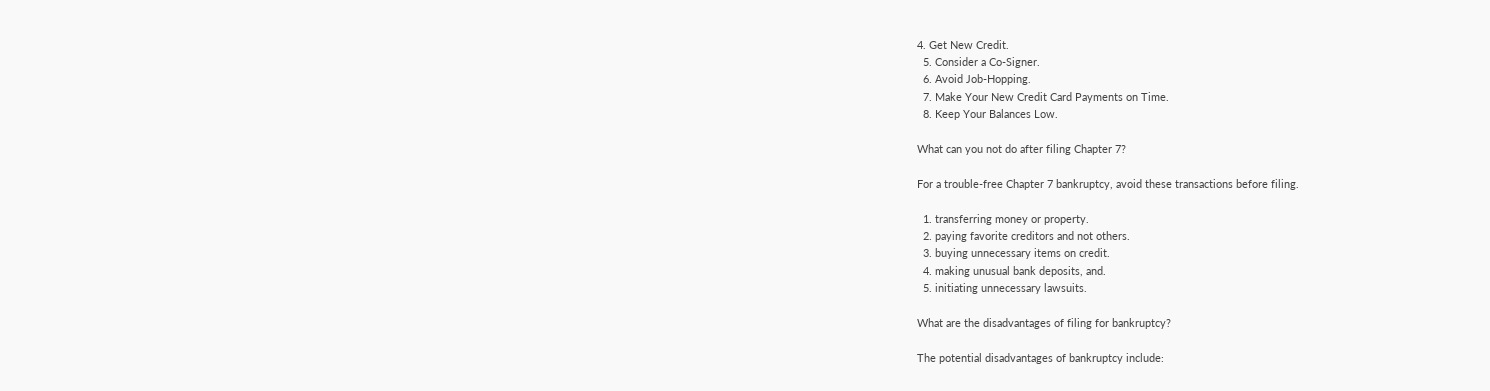4. Get New Credit.
  5. Consider a Co-Signer.
  6. Avoid Job-Hopping.
  7. Make Your New Credit Card Payments on Time.
  8. Keep Your Balances Low.

What can you not do after filing Chapter 7?

For a trouble-free Chapter 7 bankruptcy, avoid these transactions before filing.

  1. transferring money or property.
  2. paying favorite creditors and not others.
  3. buying unnecessary items on credit.
  4. making unusual bank deposits, and.
  5. initiating unnecessary lawsuits.

What are the disadvantages of filing for bankruptcy?

The potential disadvantages of bankruptcy include: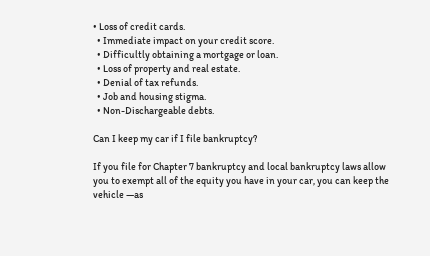• Loss of credit cards.
  • Immediate impact on your credit score.
  • Difficultly obtaining a mortgage or loan.
  • Loss of property and real estate.
  • Denial of tax refunds.
  • Job and housing stigma.
  • Non-Dischargeable debts.

Can I keep my car if I file bankruptcy?

If you file for Chapter 7 bankruptcy and local bankruptcy laws allow you to exempt all of the equity you have in your car, you can keep the vehicle —as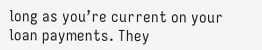long as you’re current on your loan payments. They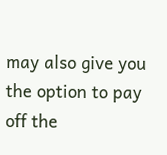may also give you the option to pay off the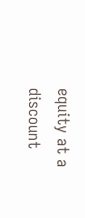equity at a discount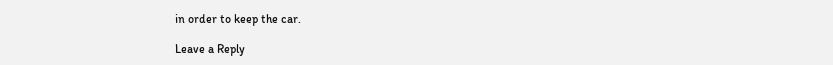in order to keep the car.

Leave a Reply